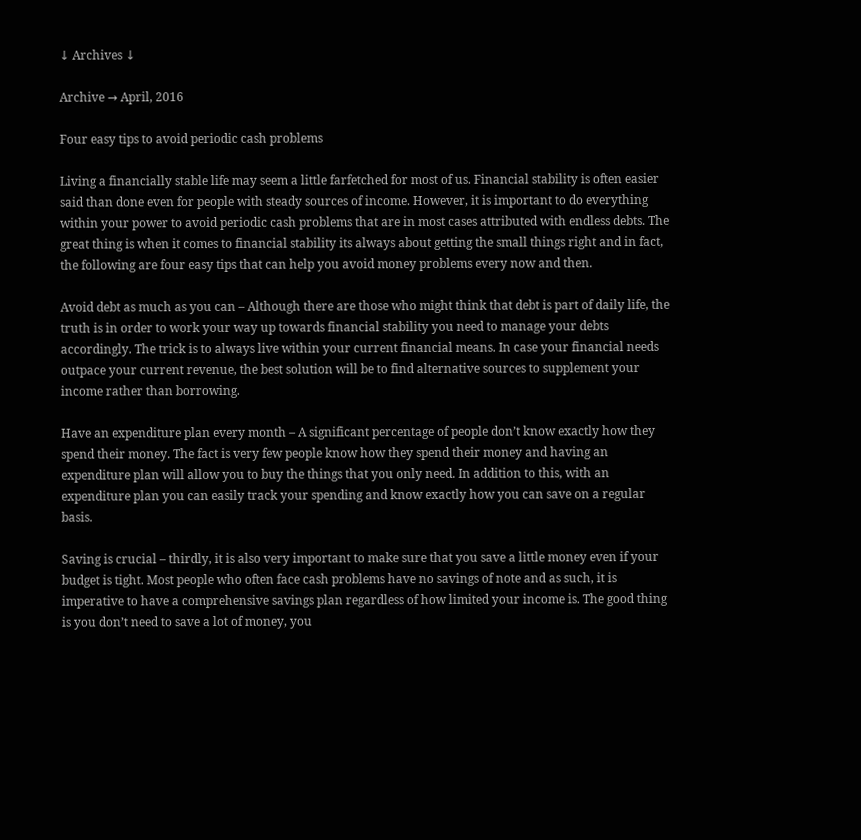↓ Archives ↓

Archive → April, 2016

Four easy tips to avoid periodic cash problems

Living a financially stable life may seem a little farfetched for most of us. Financial stability is often easier said than done even for people with steady sources of income. However, it is important to do everything within your power to avoid periodic cash problems that are in most cases attributed with endless debts. The great thing is when it comes to financial stability its always about getting the small things right and in fact, the following are four easy tips that can help you avoid money problems every now and then.

Avoid debt as much as you can – Although there are those who might think that debt is part of daily life, the truth is in order to work your way up towards financial stability you need to manage your debts accordingly. The trick is to always live within your current financial means. In case your financial needs outpace your current revenue, the best solution will be to find alternative sources to supplement your income rather than borrowing.

Have an expenditure plan every month – A significant percentage of people don’t know exactly how they spend their money. The fact is very few people know how they spend their money and having an expenditure plan will allow you to buy the things that you only need. In addition to this, with an expenditure plan you can easily track your spending and know exactly how you can save on a regular basis.

Saving is crucial – thirdly, it is also very important to make sure that you save a little money even if your budget is tight. Most people who often face cash problems have no savings of note and as such, it is  imperative to have a comprehensive savings plan regardless of how limited your income is. The good thing is you don’t need to save a lot of money, you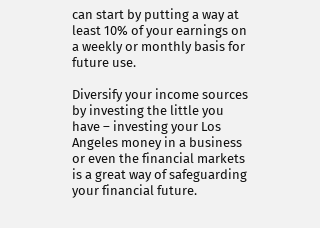can start by putting a way at least 10% of your earnings on a weekly or monthly basis for future use.

Diversify your income sources by investing the little you have – investing your Los Angeles money in a business or even the financial markets is a great way of safeguarding your financial future.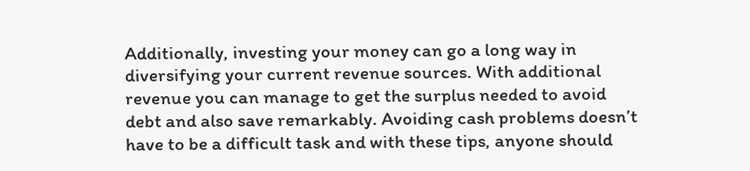Additionally, investing your money can go a long way in diversifying your current revenue sources. With additional revenue you can manage to get the surplus needed to avoid debt and also save remarkably. Avoiding cash problems doesn’t have to be a difficult task and with these tips, anyone should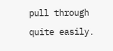pull through quite easily.